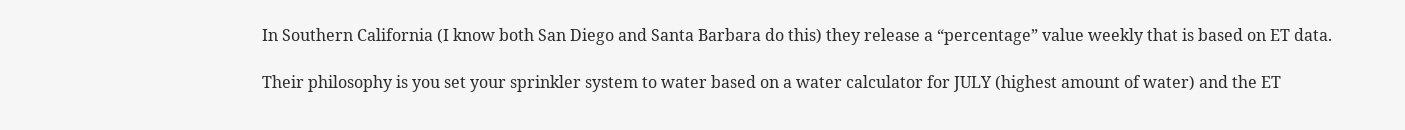In Southern California (I know both San Diego and Santa Barbara do this) they release a “percentage” value weekly that is based on ET data.

Their philosophy is you set your sprinkler system to water based on a water calculator for JULY (highest amount of water) and the ET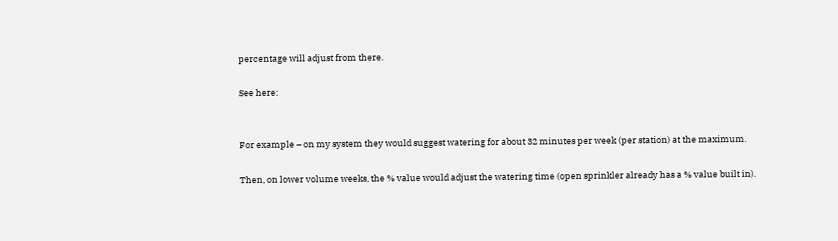percentage will adjust from there.

See here:


For example – on my system they would suggest watering for about 32 minutes per week (per station) at the maximum.

Then, on lower volume weeks, the % value would adjust the watering time (open sprinkler already has a % value built in).